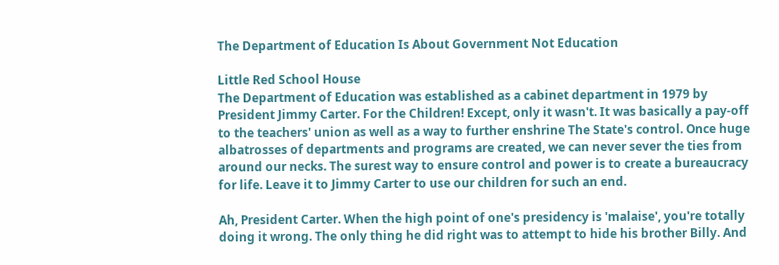The Department of Education Is About Government Not Education

Little Red School House
The Department of Education was established as a cabinet department in 1979 by President Jimmy Carter. For the Children! Except, only it wasn't. It was basically a pay-off to the teachers' union as well as a way to further enshrine The State's control. Once huge albatrosses of departments and programs are created, we can never sever the ties from around our necks. The surest way to ensure control and power is to create a bureaucracy for life. Leave it to Jimmy Carter to use our children for such an end.

Ah, President Carter. When the high point of one's presidency is 'malaise', you're totally doing it wrong. The only thing he did right was to attempt to hide his brother Billy. And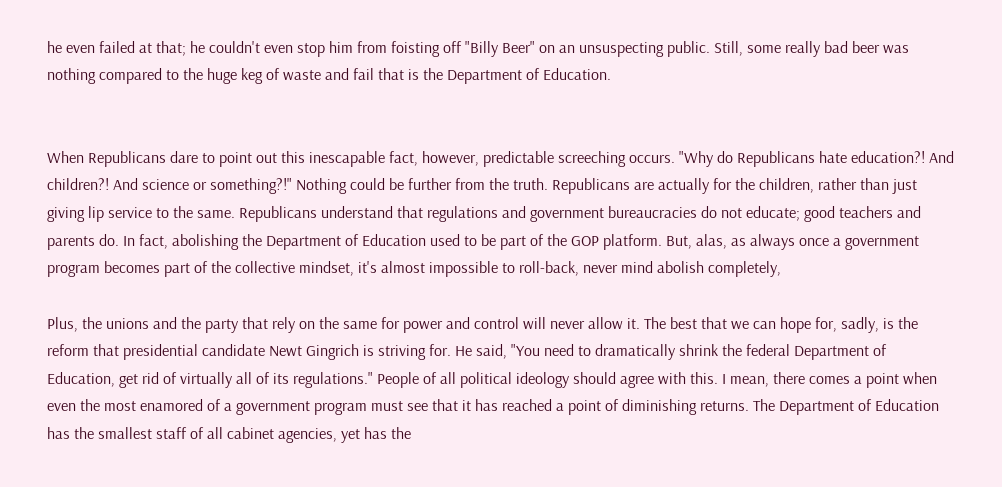he even failed at that; he couldn't even stop him from foisting off "Billy Beer" on an unsuspecting public. Still, some really bad beer was nothing compared to the huge keg of waste and fail that is the Department of Education.


When Republicans dare to point out this inescapable fact, however, predictable screeching occurs. "Why do Republicans hate education?! And children?! And science or something?!" Nothing could be further from the truth. Republicans are actually for the children, rather than just giving lip service to the same. Republicans understand that regulations and government bureaucracies do not educate; good teachers and parents do. In fact, abolishing the Department of Education used to be part of the GOP platform. But, alas, as always once a government program becomes part of the collective mindset, it's almost impossible to roll-back, never mind abolish completely,

Plus, the unions and the party that rely on the same for power and control will never allow it. The best that we can hope for, sadly, is the reform that presidential candidate Newt Gingrich is striving for. He said, "You need to dramatically shrink the federal Department of Education, get rid of virtually all of its regulations." People of all political ideology should agree with this. I mean, there comes a point when even the most enamored of a government program must see that it has reached a point of diminishing returns. The Department of Education has the smallest staff of all cabinet agencies, yet has the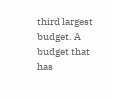third largest budget. A budget that has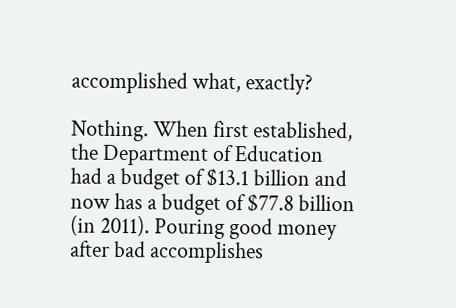accomplished what, exactly?

Nothing. When first established, the Department of Education had a budget of $13.1 billion and now has a budget of $77.8 billion (in 2011). Pouring good money after bad accomplishes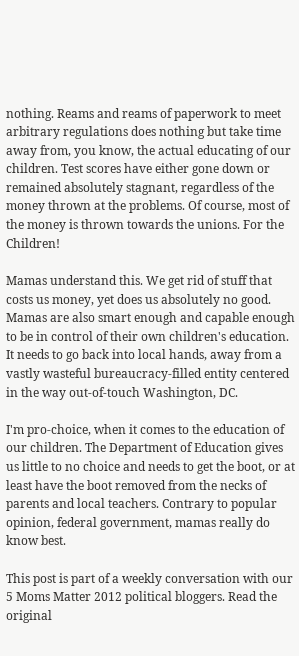nothing. Reams and reams of paperwork to meet arbitrary regulations does nothing but take time away from, you know, the actual educating of our children. Test scores have either gone down or remained absolutely stagnant, regardless of the money thrown at the problems. Of course, most of the money is thrown towards the unions. For the Children!

Mamas understand this. We get rid of stuff that costs us money, yet does us absolutely no good. Mamas are also smart enough and capable enough to be in control of their own children's education. It needs to go back into local hands, away from a vastly wasteful bureaucracy-filled entity centered in the way out-of-touch Washington, DC.

I'm pro-choice, when it comes to the education of our children. The Department of Education gives us little to no choice and needs to get the boot, or at least have the boot removed from the necks of parents and local teachers. Contrary to popular opinion, federal government, mamas really do know best.

This post is part of a weekly conversation with our 5 Moms Matter 2012 political bloggers. Read the original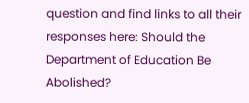question and find links to all their responses here: Should the Department of Education Be Abolished?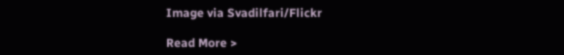Image via Svadilfari/Flickr

Read More >